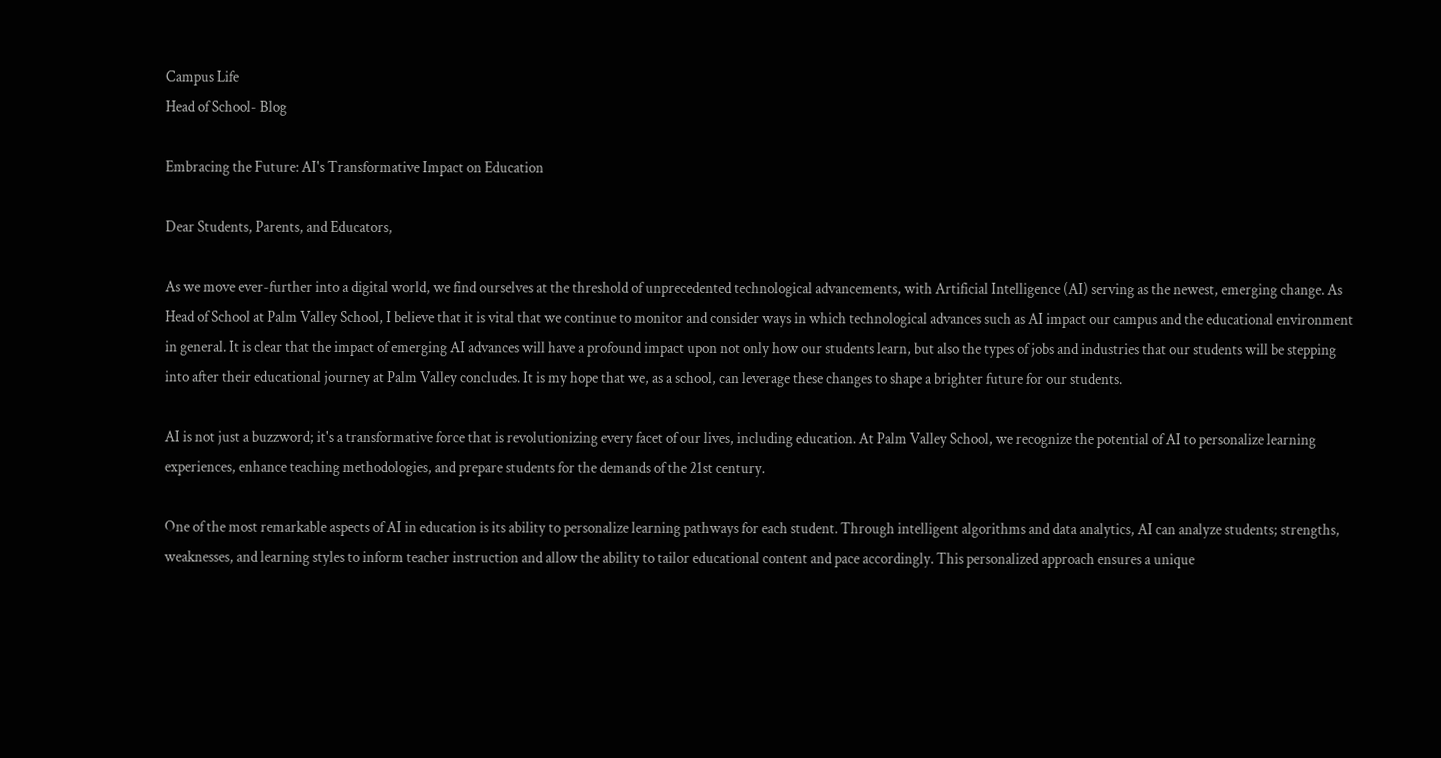Campus Life
Head of School- Blog

Embracing the Future: AI's Transformative Impact on Education

Dear Students, Parents, and Educators,

As we move ever-further into a digital world, we find ourselves at the threshold of unprecedented technological advancements, with Artificial Intelligence (AI) serving as the newest, emerging change. As Head of School at Palm Valley School, I believe that it is vital that we continue to monitor and consider ways in which technological advances such as AI impact our campus and the educational environment in general. It is clear that the impact of emerging AI advances will have a profound impact upon not only how our students learn, but also the types of jobs and industries that our students will be stepping into after their educational journey at Palm Valley concludes. It is my hope that we, as a school, can leverage these changes to shape a brighter future for our students.

AI is not just a buzzword; it's a transformative force that is revolutionizing every facet of our lives, including education. At Palm Valley School, we recognize the potential of AI to personalize learning experiences, enhance teaching methodologies, and prepare students for the demands of the 21st century.

One of the most remarkable aspects of AI in education is its ability to personalize learning pathways for each student. Through intelligent algorithms and data analytics, AI can analyze students; strengths, weaknesses, and learning styles to inform teacher instruction and allow the ability to tailor educational content and pace accordingly. This personalized approach ensures a unique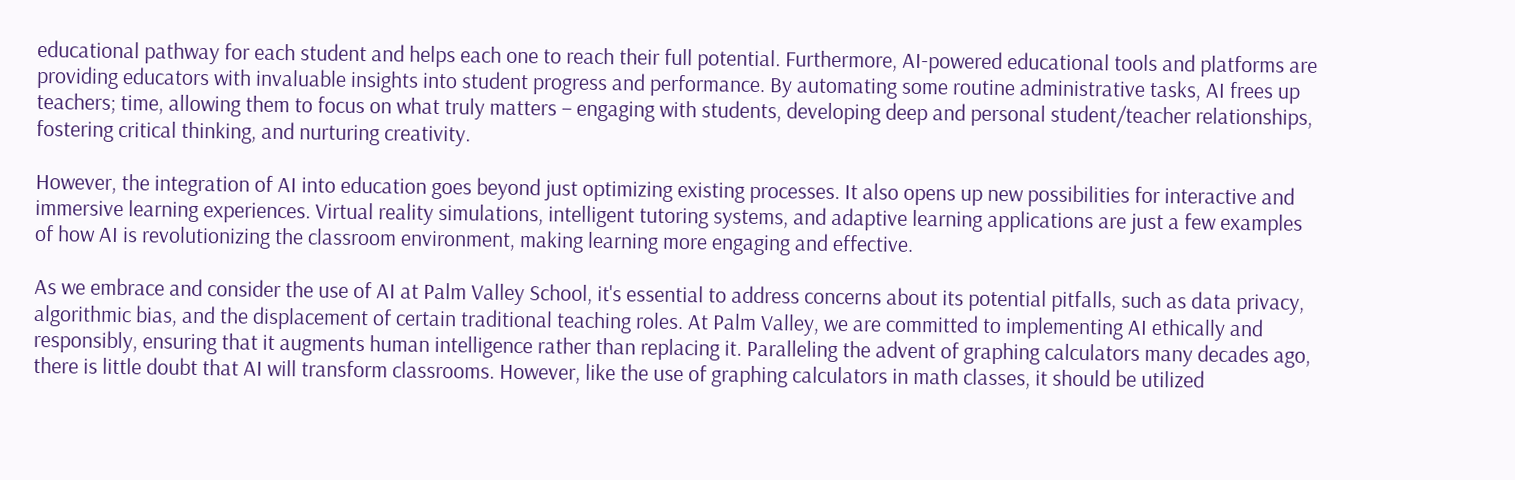educational pathway for each student and helps each one to reach their full potential. Furthermore, AI-powered educational tools and platforms are providing educators with invaluable insights into student progress and performance. By automating some routine administrative tasks, AI frees up teachers; time, allowing them to focus on what truly matters – engaging with students, developing deep and personal student/teacher relationships, fostering critical thinking, and nurturing creativity.

However, the integration of AI into education goes beyond just optimizing existing processes. It also opens up new possibilities for interactive and immersive learning experiences. Virtual reality simulations, intelligent tutoring systems, and adaptive learning applications are just a few examples of how AI is revolutionizing the classroom environment, making learning more engaging and effective.

As we embrace and consider the use of AI at Palm Valley School, it's essential to address concerns about its potential pitfalls, such as data privacy, algorithmic bias, and the displacement of certain traditional teaching roles. At Palm Valley, we are committed to implementing AI ethically and responsibly, ensuring that it augments human intelligence rather than replacing it. Paralleling the advent of graphing calculators many decades ago, there is little doubt that AI will transform classrooms. However, like the use of graphing calculators in math classes, it should be utilized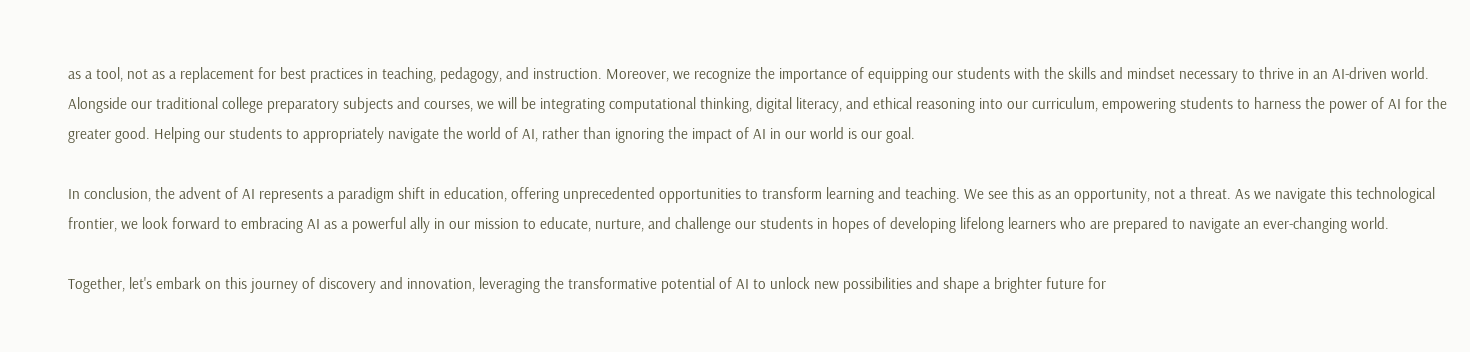as a tool, not as a replacement for best practices in teaching, pedagogy, and instruction. Moreover, we recognize the importance of equipping our students with the skills and mindset necessary to thrive in an AI-driven world. Alongside our traditional college preparatory subjects and courses, we will be integrating computational thinking, digital literacy, and ethical reasoning into our curriculum, empowering students to harness the power of AI for the greater good. Helping our students to appropriately navigate the world of AI, rather than ignoring the impact of AI in our world is our goal.

In conclusion, the advent of AI represents a paradigm shift in education, offering unprecedented opportunities to transform learning and teaching. We see this as an opportunity, not a threat. As we navigate this technological frontier, we look forward to embracing AI as a powerful ally in our mission to educate, nurture, and challenge our students in hopes of developing lifelong learners who are prepared to navigate an ever-changing world.

Together, let's embark on this journey of discovery and innovation, leveraging the transformative potential of AI to unlock new possibilities and shape a brighter future for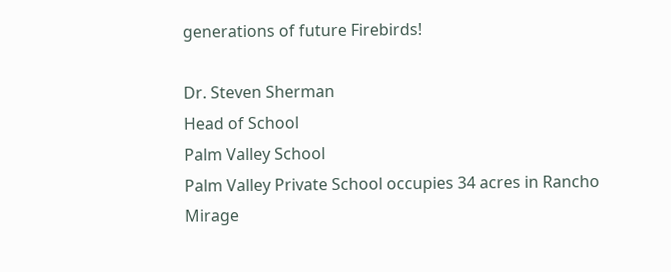generations of future Firebirds!

Dr. Steven Sherman
Head of School
Palm Valley School
Palm Valley Private School occupies 34 acres in Rancho Mirage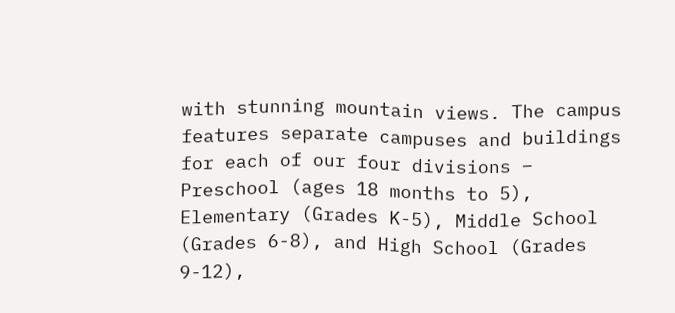with stunning mountain views. The campus features separate campuses and buildings for each of our four divisions – Preschool (ages 18 months to 5), Elementary (Grades K-5), Middle School (Grades 6-8), and High School (Grades 9-12),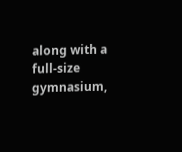along with a full-size gymnasium,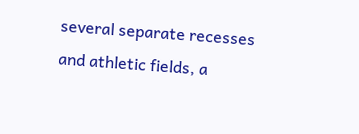several separate recesses and athletic fields, a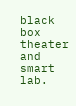black box theater and smart lab.